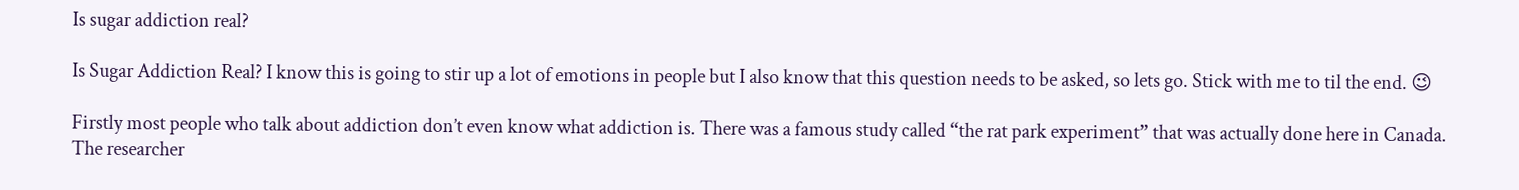Is sugar addiction real?

Is Sugar Addiction Real? I know this is going to stir up a lot of emotions in people but I also know that this question needs to be asked, so lets go. Stick with me to til the end. 😉

Firstly most people who talk about addiction don’t even know what addiction is. There was a famous study called “the rat park experiment” that was actually done here in Canada. The researcher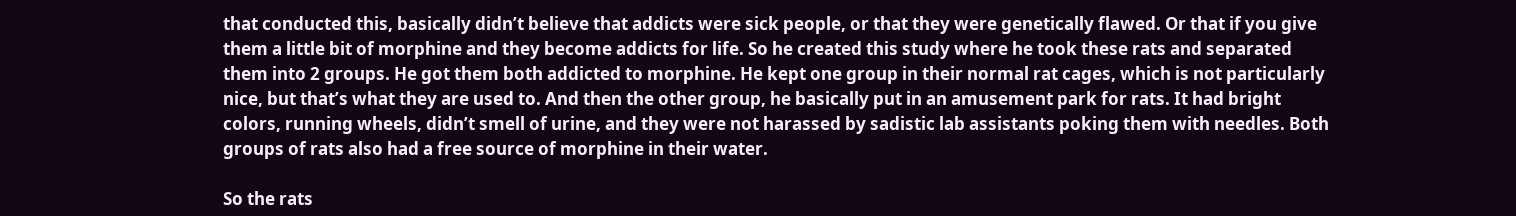that conducted this, basically didn’t believe that addicts were sick people, or that they were genetically flawed. Or that if you give them a little bit of morphine and they become addicts for life. So he created this study where he took these rats and separated them into 2 groups. He got them both addicted to morphine. He kept one group in their normal rat cages, which is not particularly nice, but that’s what they are used to. And then the other group, he basically put in an amusement park for rats. It had bright colors, running wheels, didn’t smell of urine, and they were not harassed by sadistic lab assistants poking them with needles. Both groups of rats also had a free source of morphine in their water.

So the rats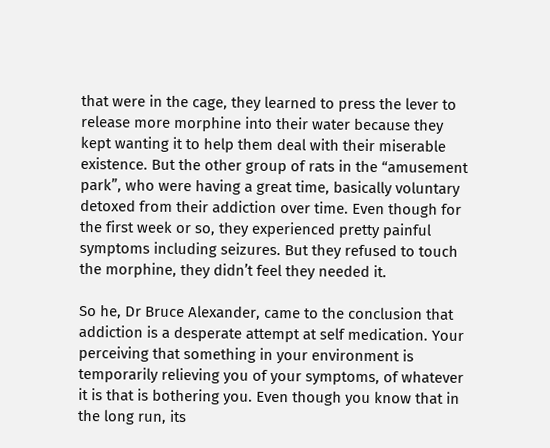that were in the cage, they learned to press the lever to release more morphine into their water because they kept wanting it to help them deal with their miserable existence. But the other group of rats in the “amusement park”, who were having a great time, basically voluntary detoxed from their addiction over time. Even though for the first week or so, they experienced pretty painful symptoms including seizures. But they refused to touch the morphine, they didn’t feel they needed it.

So he, Dr Bruce Alexander, came to the conclusion that addiction is a desperate attempt at self medication. Your perceiving that something in your environment is temporarily relieving you of your symptoms, of whatever it is that is bothering you. Even though you know that in the long run, its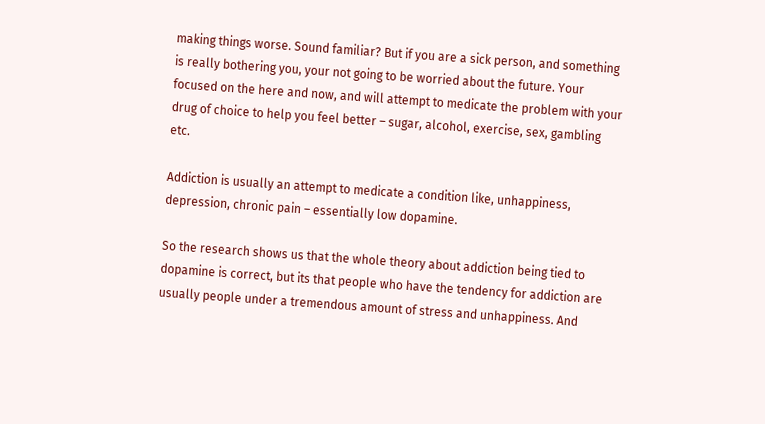making things worse. Sound familiar? But if you are a sick person, and something is really bothering you, your not going to be worried about the future. Your focused on the here and now, and will attempt to medicate the problem with your drug of choice to help you feel better – sugar, alcohol, exercise, sex, gambling etc.

Addiction is usually an attempt to medicate a condition like, unhappiness, depression, chronic pain – essentially low dopamine.

So the research shows us that the whole theory about addiction being tied to dopamine is correct, but its that people who have the tendency for addiction are usually people under a tremendous amount of stress and unhappiness. And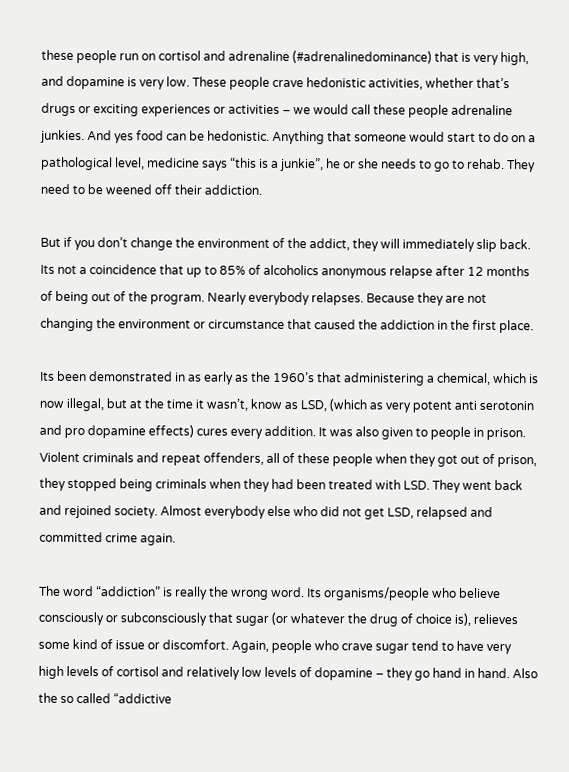these people run on cortisol and adrenaline (#adrenalinedominance) that is very high, and dopamine is very low. These people crave hedonistic activities, whether that’s drugs or exciting experiences or activities – we would call these people adrenaline junkies. And yes food can be hedonistic. Anything that someone would start to do on a pathological level, medicine says “this is a junkie”, he or she needs to go to rehab. They need to be weened off their addiction.

But if you don’t change the environment of the addict, they will immediately slip back. Its not a coincidence that up to 85% of alcoholics anonymous relapse after 12 months of being out of the program. Nearly everybody relapses. Because they are not changing the environment or circumstance that caused the addiction in the first place.

Its been demonstrated in as early as the 1960’s that administering a chemical, which is now illegal, but at the time it wasn’t, know as LSD, (which as very potent anti serotonin and pro dopamine effects) cures every addition. It was also given to people in prison. Violent criminals and repeat offenders, all of these people when they got out of prison, they stopped being criminals when they had been treated with LSD. They went back and rejoined society. Almost everybody else who did not get LSD, relapsed and committed crime again.

The word “addiction” is really the wrong word. Its organisms/people who believe consciously or subconsciously that sugar (or whatever the drug of choice is), relieves some kind of issue or discomfort. Again, people who crave sugar tend to have very high levels of cortisol and relatively low levels of dopamine – they go hand in hand. Also the so called “addictive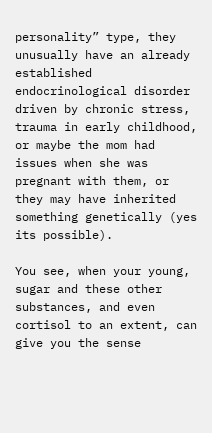personality” type, they unusually have an already established endocrinological disorder driven by chronic stress, trauma in early childhood, or maybe the mom had issues when she was pregnant with them, or they may have inherited something genetically (yes its possible).

You see, when your young, sugar and these other substances, and even cortisol to an extent, can give you the sense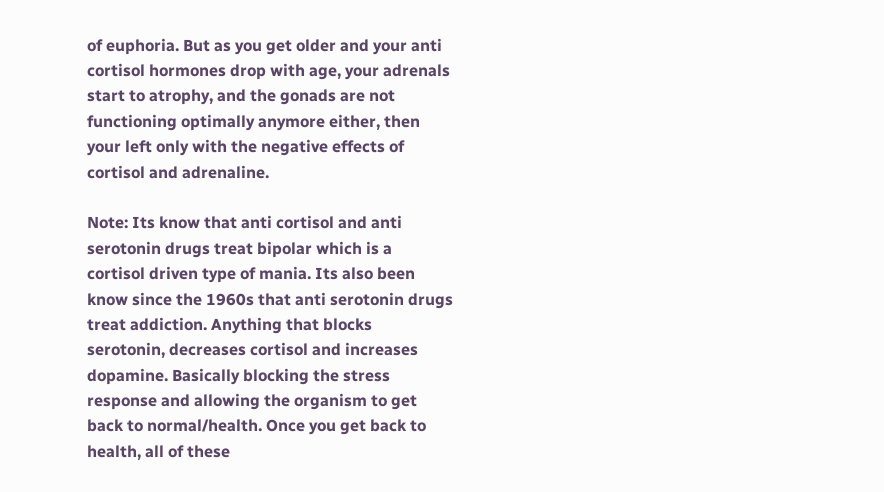of euphoria. But as you get older and your anti cortisol hormones drop with age, your adrenals start to atrophy, and the gonads are not functioning optimally anymore either, then your left only with the negative effects of cortisol and adrenaline.

Note: Its know that anti cortisol and anti serotonin drugs treat bipolar which is a cortisol driven type of mania. Its also been know since the 1960s that anti serotonin drugs treat addiction. Anything that blocks serotonin, decreases cortisol and increases dopamine. Basically blocking the stress response and allowing the organism to get back to normal/health. Once you get back to health, all of these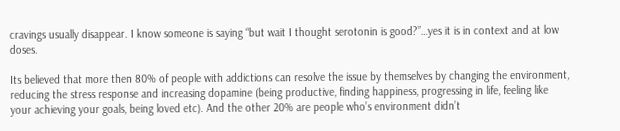cravings usually disappear. I know someone is saying “but wait I thought serotonin is good?”…yes it is in context and at low doses.

Its believed that more then 80% of people with addictions can resolve the issue by themselves by changing the environment, reducing the stress response and increasing dopamine (being productive, finding happiness, progressing in life, feeling like your achieving your goals, being loved etc). And the other 20% are people who’s environment didn’t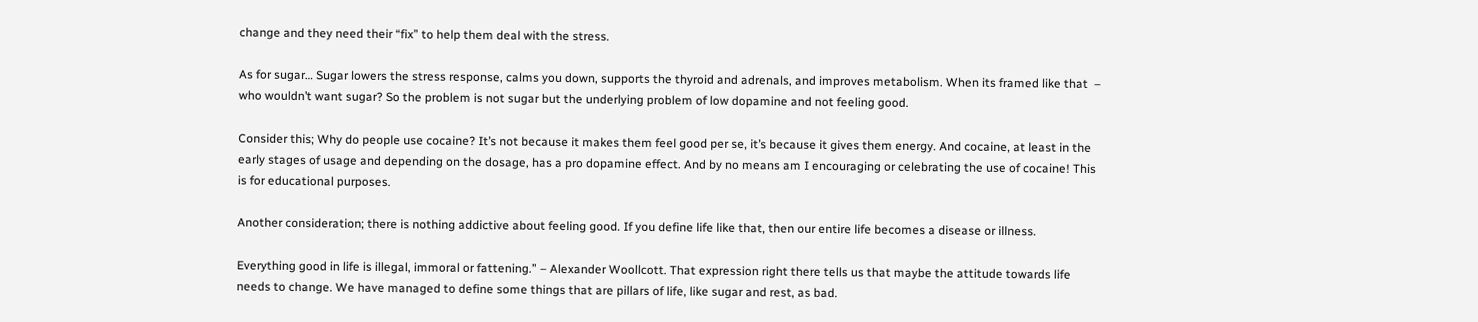change and they need their “fix” to help them deal with the stress.

As for sugar… Sugar lowers the stress response, calms you down, supports the thyroid and adrenals, and improves metabolism. When its framed like that  – who wouldn’t want sugar? So the problem is not sugar but the underlying problem of low dopamine and not feeling good.

Consider this; Why do people use cocaine? It’s not because it makes them feel good per se, it’s because it gives them energy. And cocaine, at least in the early stages of usage and depending on the dosage, has a pro dopamine effect. And by no means am I encouraging or celebrating the use of cocaine! This is for educational purposes.

Another consideration; there is nothing addictive about feeling good. If you define life like that, then our entire life becomes a disease or illness.

Everything good in life is illegal, immoral or fattening.” – Alexander Woollcott. That expression right there tells us that maybe the attitude towards life needs to change. We have managed to define some things that are pillars of life, like sugar and rest, as bad.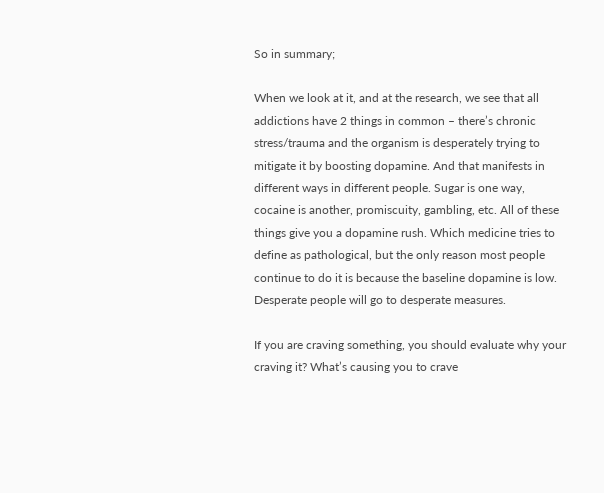So in summary;

When we look at it, and at the research, we see that all addictions have 2 things in common – there’s chronic stress/trauma and the organism is desperately trying to mitigate it by boosting dopamine. And that manifests in different ways in different people. Sugar is one way, cocaine is another, promiscuity, gambling, etc. All of these things give you a dopamine rush. Which medicine tries to define as pathological, but the only reason most people continue to do it is because the baseline dopamine is low. Desperate people will go to desperate measures.

If you are craving something, you should evaluate why your craving it? What’s causing you to crave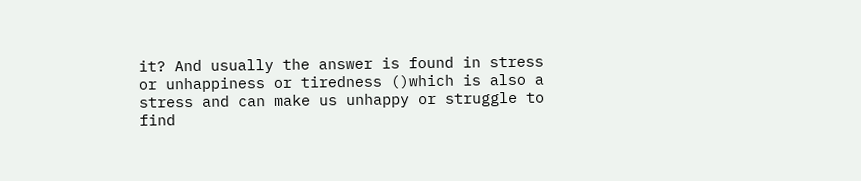it? And usually the answer is found in stress or unhappiness or tiredness ()which is also a stress and can make us unhappy or struggle to find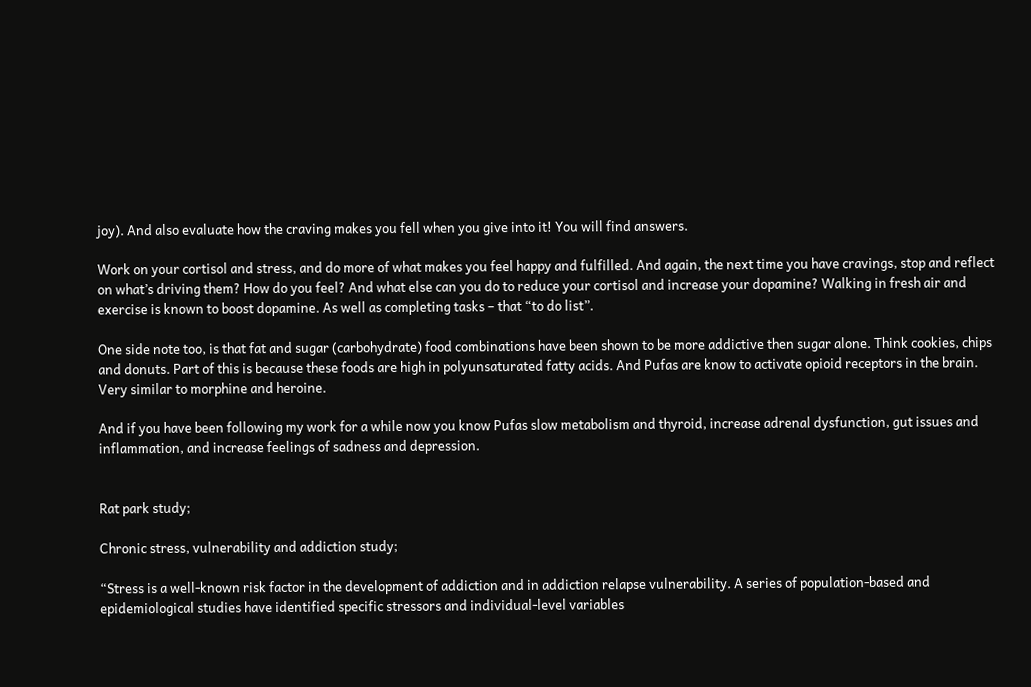joy). And also evaluate how the craving makes you fell when you give into it! You will find answers.

Work on your cortisol and stress, and do more of what makes you feel happy and fulfilled. And again, the next time you have cravings, stop and reflect on what’s driving them? How do you feel? And what else can you do to reduce your cortisol and increase your dopamine? Walking in fresh air and exercise is known to boost dopamine. As well as completing tasks – that “to do list”.

One side note too, is that fat and sugar (carbohydrate) food combinations have been shown to be more addictive then sugar alone. Think cookies, chips and donuts. Part of this is because these foods are high in polyunsaturated fatty acids. And Pufas are know to activate opioid receptors in the brain. Very similar to morphine and heroine.

And if you have been following my work for a while now you know Pufas slow metabolism and thyroid, increase adrenal dysfunction, gut issues and inflammation, and increase feelings of sadness and depression.


Rat park study;

Chronic stress, vulnerability and addiction study;

“Stress is a well-known risk factor in the development of addiction and in addiction relapse vulnerability. A series of population-based and epidemiological studies have identified specific stressors and individual-level variables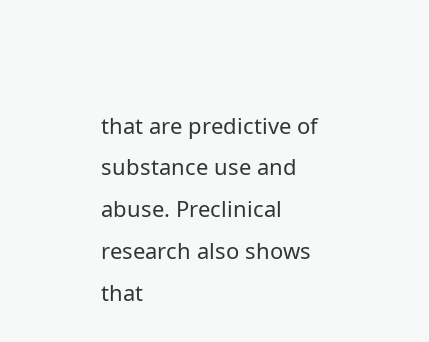that are predictive of substance use and abuse. Preclinical research also shows that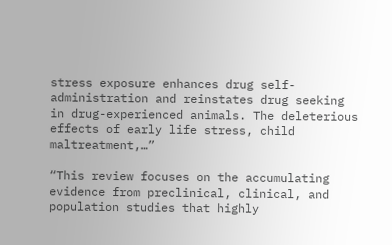stress exposure enhances drug self-administration and reinstates drug seeking in drug-experienced animals. The deleterious effects of early life stress, child maltreatment,…”

“This review focuses on the accumulating evidence from preclinical, clinical, and population studies that highly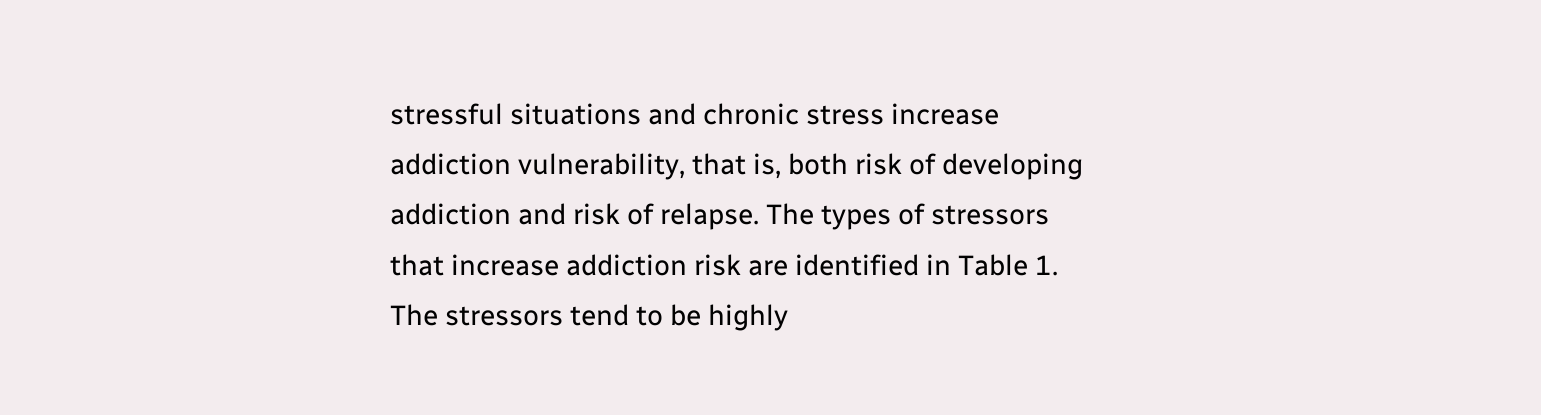stressful situations and chronic stress increase addiction vulnerability, that is, both risk of developing addiction and risk of relapse. The types of stressors that increase addiction risk are identified in Table 1. The stressors tend to be highly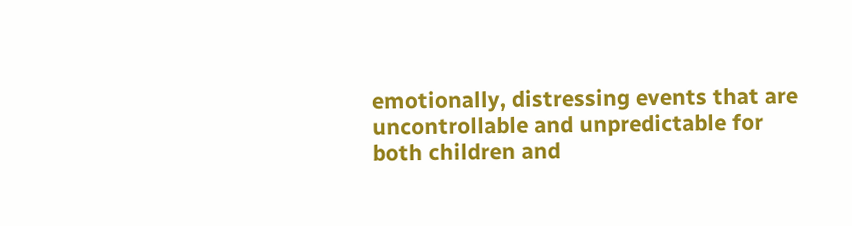emotionally, distressing events that are uncontrollable and unpredictable for both children and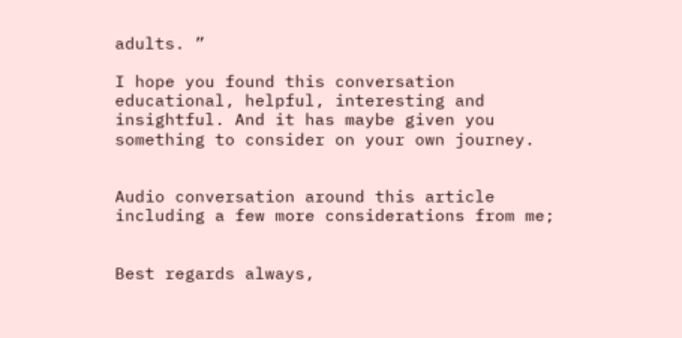adults. ”

I hope you found this conversation educational, helpful, interesting and insightful. And it has maybe given you something to consider on your own journey.


Audio conversation around this article including a few more considerations from me;


Best regards always,